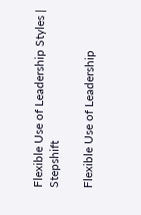Flexible Use of Leadership Styles | Stepshift

Flexible Use of Leadership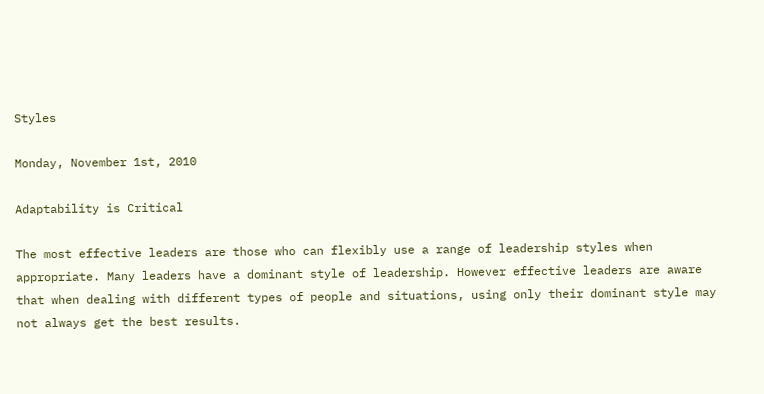Styles

Monday, November 1st, 2010

Adaptability is Critical

The most effective leaders are those who can flexibly use a range of leadership styles when appropriate. Many leaders have a dominant style of leadership. However effective leaders are aware that when dealing with different types of people and situations, using only their dominant style may not always get the best results.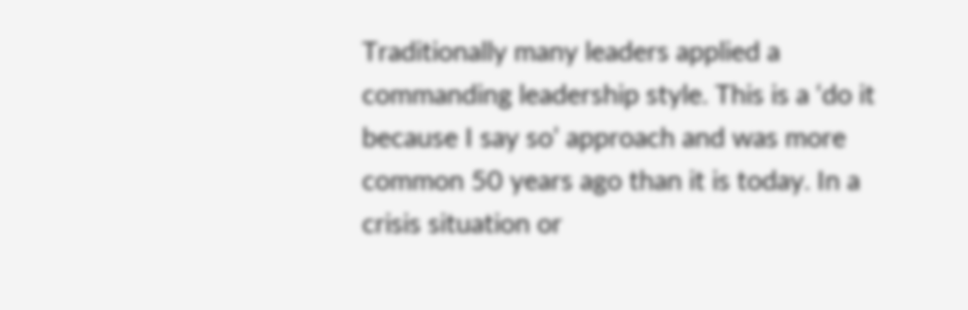Traditionally many leaders applied a commanding leadership style. This is a ‘do it because I say so’ approach and was more common 50 years ago than it is today. In a crisis situation or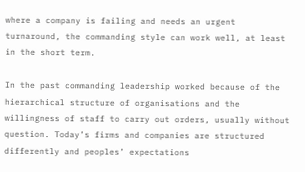where a company is failing and needs an urgent turnaround, the commanding style can work well, at least in the short term.

In the past commanding leadership worked because of the hierarchical structure of organisations and the willingness of staff to carry out orders, usually without question. Today’s firms and companies are structured differently and peoples’ expectations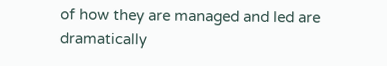of how they are managed and led are dramatically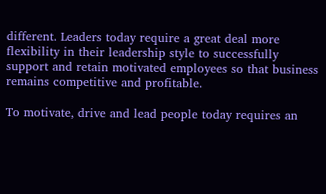different. Leaders today require a great deal more flexibility in their leadership style to successfully support and retain motivated employees so that business remains competitive and profitable.

To motivate, drive and lead people today requires an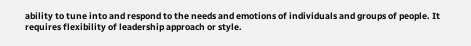ability to tune into and respond to the needs and emotions of individuals and groups of people. It requires flexibility of leadership approach or style.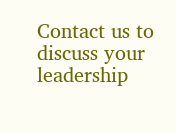Contact us to discuss your leadership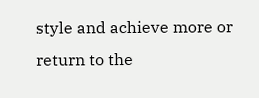style and achieve more or return to the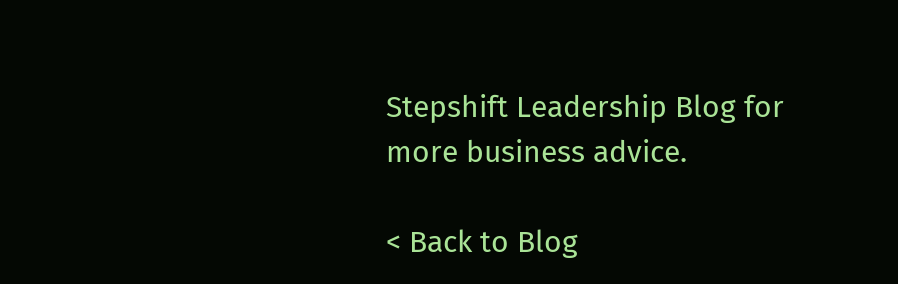Stepshift Leadership Blog for more business advice.

< Back to Blog